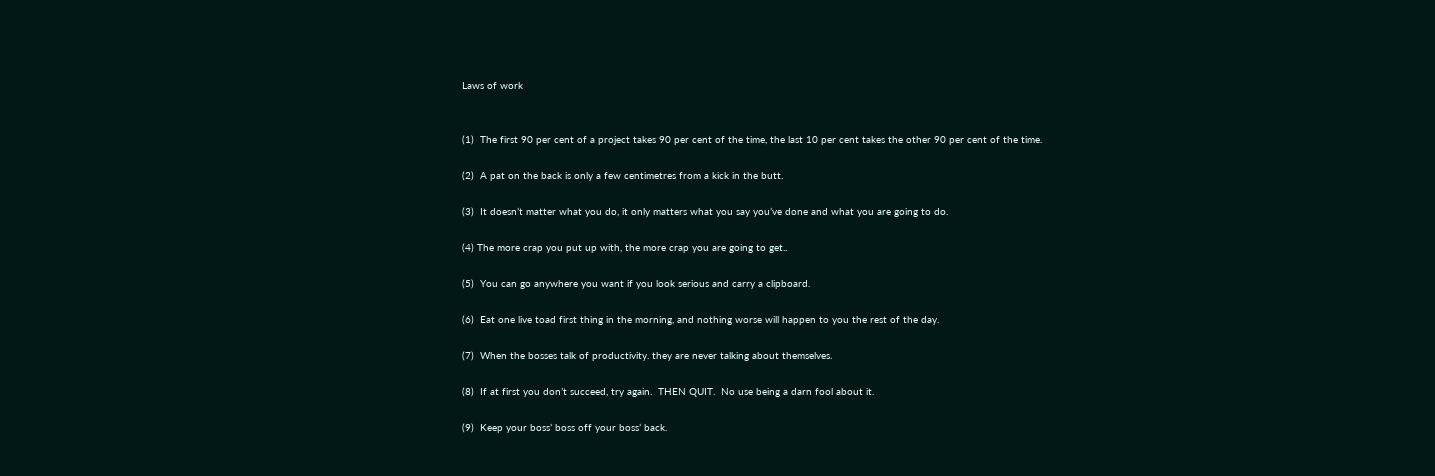Laws of work


(1)  The first 90 per cent of a project takes 90 per cent of the time, the last 10 per cent takes the other 90 per cent of the time.

(2)  A pat on the back is only a few centimetres from a kick in the butt.

(3)  It doesn’t matter what you do, it only matters what you say you’ve done and what you are going to do.

(4) The more crap you put up with, the more crap you are going to get..

(5)  You can go anywhere you want if you look serious and carry a clipboard.

(6)  Eat one live toad first thing in the morning, and nothing worse will happen to you the rest of the day.

(7)  When the bosses talk of productivity. they are never talking about themselves.

(8)  If at first you don’t succeed, try again.  THEN QUIT.  No use being a darn fool about it.

(9)  Keep your boss’ boss off your boss’ back.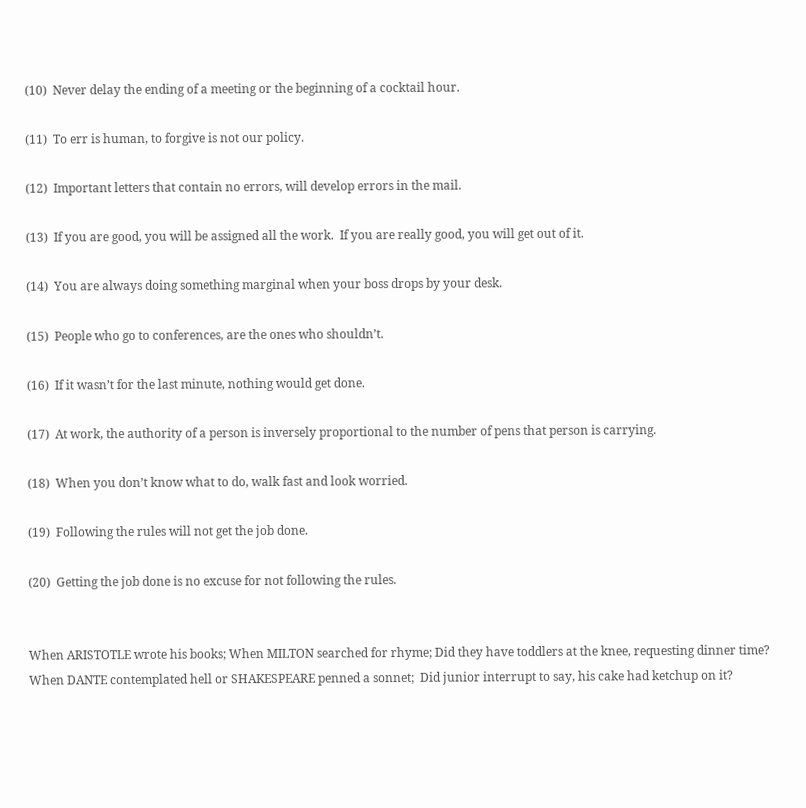(10)  Never delay the ending of a meeting or the beginning of a cocktail hour.

(11)  To err is human, to forgive is not our policy.

(12)  Important letters that contain no errors, will develop errors in the mail.

(13)  If you are good, you will be assigned all the work.  If you are really good, you will get out of it.

(14)  You are always doing something marginal when your boss drops by your desk.

(15)  People who go to conferences, are the ones who shouldn’t.

(16)  If it wasn’t for the last minute, nothing would get done.

(17)  At work, the authority of a person is inversely proportional to the number of pens that person is carrying.

(18)  When you don’t know what to do, walk fast and look worried.

(19)  Following the rules will not get the job done.

(20)  Getting the job done is no excuse for not following the rules.


When ARISTOTLE wrote his books; When MILTON searched for rhyme; Did they have toddlers at the knee, requesting dinner time?  When DANTE contemplated hell or SHAKESPEARE penned a sonnet;  Did junior interrupt to say, his cake had ketchup on it?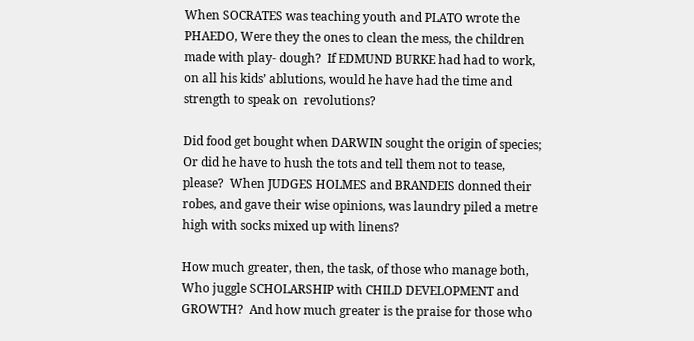When SOCRATES was teaching youth and PLATO wrote the PHAEDO, Were they the ones to clean the mess, the children made with play- dough?  If EDMUND BURKE had had to work, on all his kids’ ablutions, would he have had the time and strength to speak on  revolutions?

Did food get bought when DARWIN sought the origin of species; Or did he have to hush the tots and tell them not to tease, please?  When JUDGES HOLMES and BRANDEIS donned their robes, and gave their wise opinions, was laundry piled a metre high with socks mixed up with linens?

How much greater, then, the task, of those who manage both, Who juggle SCHOLARSHIP with CHILD DEVELOPMENT and GROWTH?  And how much greater is the praise for those who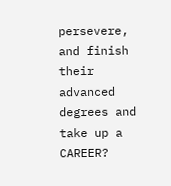persevere, and finish their advanced degrees and take up a CAREER?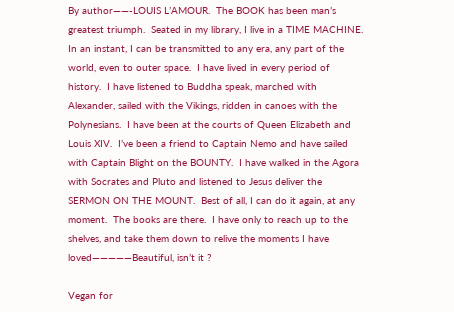By author——-LOUIS L’AMOUR.  The BOOK has been man’s greatest triumph.  Seated in my library, I live in a TIME MACHINE.  In an instant, I can be transmitted to any era, any part of the world, even to outer space.  I have lived in every period of history.  I have listened to Buddha speak, marched with Alexander, sailed with the Vikings, ridden in canoes with the Polynesians.  I have been at the courts of Queen Elizabeth and Louis XIV.  I’ve been a friend to Captain Nemo and have sailed with Captain Blight on the BOUNTY.  I have walked in the Agora with Socrates and Pluto and listened to Jesus deliver the SERMON ON THE MOUNT.  Best of all, I can do it again, at any moment.  The books are there.  I have only to reach up to the shelves, and take them down to relive the moments I have loved—————Beautiful, isn’t it ?

Vegan for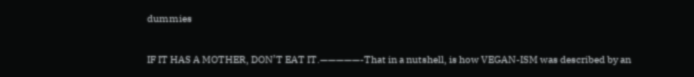dummies

IF IT HAS A MOTHER, DON’T EAT IT.—————-That in a nutshell, is how VEGAN-ISM was described by an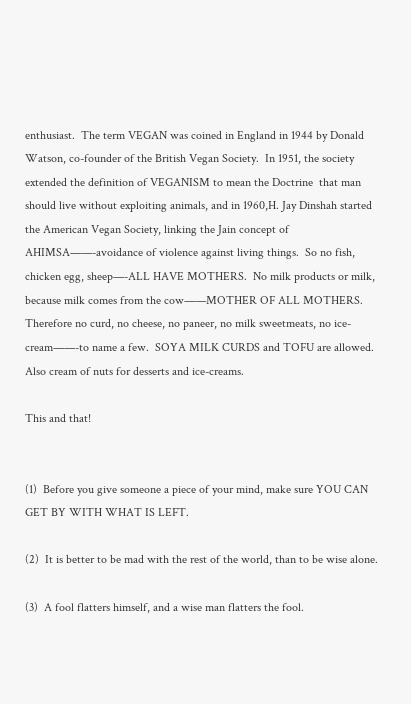enthusiast.  The term VEGAN was coined in England in 1944 by Donald Watson, co-founder of the British Vegan Society.  In 1951, the society extended the definition of VEGANISM to mean the Doctrine  that man should live without exploiting animals, and in 1960,H. Jay Dinshah started the American Vegan Society, linking the Jain concept of AHIMSA——-avoidance of violence against living things.  So no fish, chicken egg, sheep—-ALL HAVE MOTHERS.  No milk products or milk, because milk comes from the cow——MOTHER OF ALL MOTHERS.  Therefore no curd, no cheese, no paneer, no milk sweetmeats, no ice-cream——-to name a few.  SOYA MILK CURDS and TOFU are allowed.  Also cream of nuts for desserts and ice-creams.

This and that!


(1)  Before you give someone a piece of your mind, make sure YOU CAN GET BY WITH WHAT IS LEFT.

(2)  It is better to be mad with the rest of the world, than to be wise alone.

(3)  A fool flatters himself, and a wise man flatters the fool.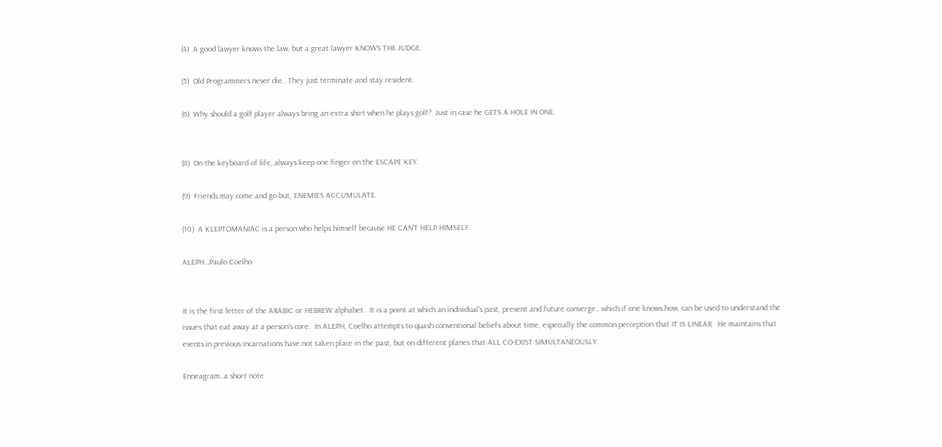(4)  A good lawyer knows the law, but a great lawyer KNOWS THE JUDGE.

(5)  Old Programmers never die.  They just terminate and stay resident.

(6)  Why should a golf player always bring an extra shirt when he plays golf?  Just in case he GETS A HOLE IN ONE.


(8)  On the keyboard of life, always keep one finger on the ESCAPE KEY.

(9)  Friends may come and go but, ENEMIES ACCUMULATE.

(10)  A KLEPTOMANIAC is a person who helps himself because HE CAN’T HELP HIMSELF.

ALEPH…Paulo Coelho


It is the first letter of the ARABIC or HEBREW alphabet.  It is a point at which an individual’s past, present and future converge., which if one knows how, can be used to understand the issues that eat away at a person’s core.  In ALEPH, Coelho attempts to quash conventional beliefs about time, especially the common perception that IT IS LINEAR.  He maintains that events in previous incarnations have not taken place in the past, but on different planes that ALL CO-EXIST SIMULTANEOUSLY.

Enneagram..a short note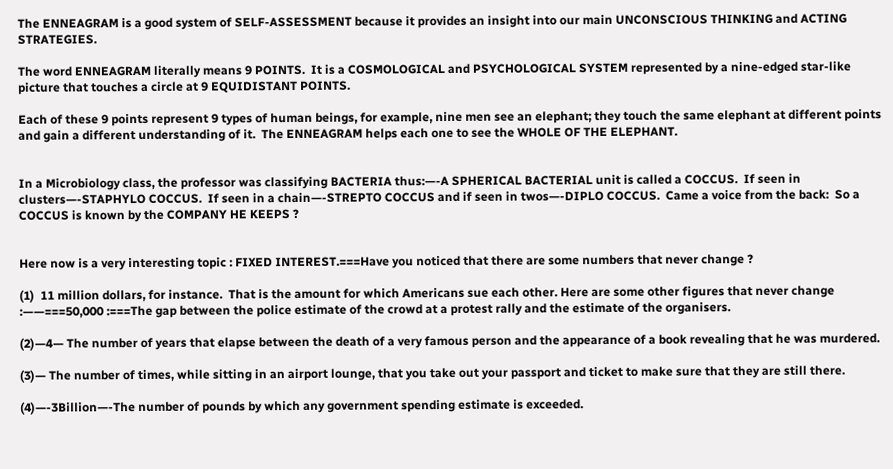The ENNEAGRAM is a good system of SELF-ASSESSMENT because it provides an insight into our main UNCONSCIOUS THINKING and ACTING STRATEGIES.

The word ENNEAGRAM literally means 9 POINTS.  It is a COSMOLOGICAL and PSYCHOLOGICAL SYSTEM represented by a nine-edged star-like picture that touches a circle at 9 EQUIDISTANT POINTS.

Each of these 9 points represent 9 types of human beings, for example, nine men see an elephant; they touch the same elephant at different points and gain a different understanding of it.  The ENNEAGRAM helps each one to see the WHOLE OF THE ELEPHANT.


In a Microbiology class, the professor was classifying BACTERIA thus:—-A SPHERICAL BACTERIAL unit is called a COCCUS.  If seen in clusters—-STAPHYLO COCCUS.  If seen in a chain—-STREPTO COCCUS and if seen in twos—-DIPLO COCCUS.  Came a voice from the back:  So a COCCUS is known by the COMPANY HE KEEPS ?


Here now is a very interesting topic : FIXED INTEREST.===Have you noticed that there are some numbers that never change ?

(1)  11 million dollars, for instance.  That is the amount for which Americans sue each other. Here are some other figures that never change :——===50,000 :===The gap between the police estimate of the crowd at a protest rally and the estimate of the organisers.

(2)—4— The number of years that elapse between the death of a very famous person and the appearance of a book revealing that he was murdered.

(3)— The number of times, while sitting in an airport lounge, that you take out your passport and ticket to make sure that they are still there.

(4)—-3Billion—-The number of pounds by which any government spending estimate is exceeded.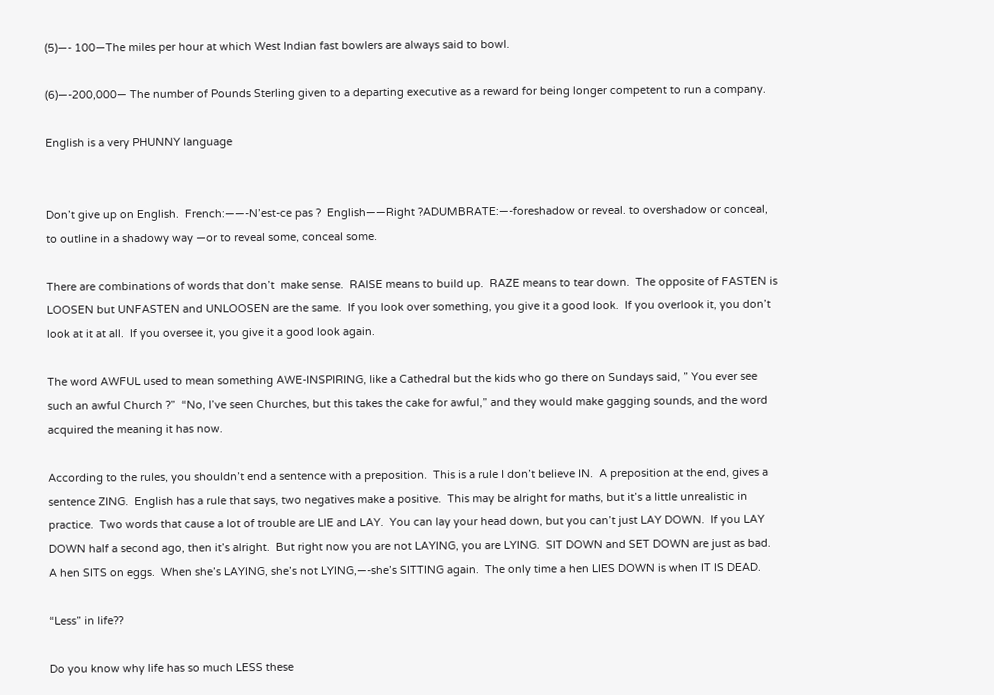(5)—- 100—The miles per hour at which West Indian fast bowlers are always said to bowl.

(6)—-200,000— The number of Pounds Sterling given to a departing executive as a reward for being longer competent to run a company.

English is a very PHUNNY language


Don’t give up on English.  French:——-N’est-ce pas ?  English——Right ?ADUMBRATE:—-foreshadow or reveal. to overshadow or conceal, to outline in a shadowy way —or to reveal some, conceal some.

There are combinations of words that don’t  make sense.  RAISE means to build up.  RAZE means to tear down.  The opposite of FASTEN is LOOSEN but UNFASTEN and UNLOOSEN are the same.  If you look over something, you give it a good look.  If you overlook it, you don’t look at it at all.  If you oversee it, you give it a good look again.

The word AWFUL used to mean something AWE-INSPIRING, like a Cathedral but the kids who go there on Sundays said, ” You ever see such an awful Church ?”  “No, I’ve seen Churches, but this takes the cake for awful,” and they would make gagging sounds, and the word acquired the meaning it has now.

According to the rules, you shouldn’t end a sentence with a preposition.  This is a rule I don’t believe IN.  A preposition at the end, gives a sentence ZING.  English has a rule that says, two negatives make a positive.  This may be alright for maths, but it’s a little unrealistic in practice.  Two words that cause a lot of trouble are LIE and LAY.  You can lay your head down, but you can’t just LAY DOWN.  If you LAY DOWN half a second ago, then it’s alright.  But right now you are not LAYING, you are LYING.  SIT DOWN and SET DOWN are just as bad.  A hen SITS on eggs.  When she’s LAYING, she’s not LYING,—-she’s SITTING again.  The only time a hen LIES DOWN is when IT IS DEAD.

“Less” in life??

Do you know why life has so much LESS these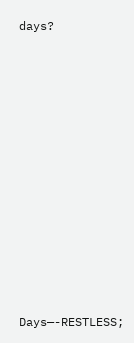days?












Days—-RESTLESS;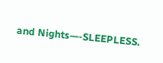and Nights—-SLEEPLESS.